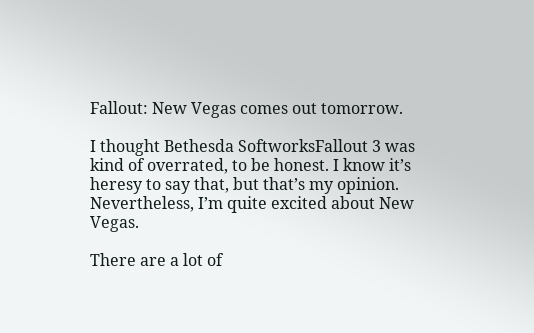Fallout: New Vegas comes out tomorrow.

I thought Bethesda SoftworksFallout 3 was kind of overrated, to be honest. I know it’s heresy to say that, but that’s my opinion. Nevertheless, I’m quite excited about New Vegas.

There are a lot of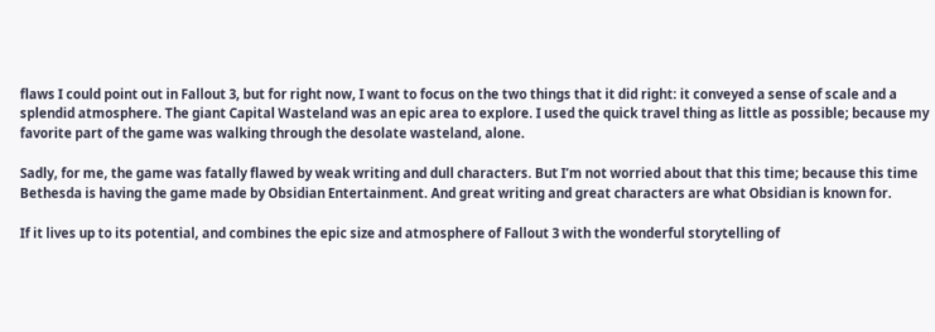flaws I could point out in Fallout 3, but for right now, I want to focus on the two things that it did right: it conveyed a sense of scale and a splendid atmosphere. The giant Capital Wasteland was an epic area to explore. I used the quick travel thing as little as possible; because my favorite part of the game was walking through the desolate wasteland, alone.

Sadly, for me, the game was fatally flawed by weak writing and dull characters. But I’m not worried about that this time; because this time Bethesda is having the game made by Obsidian Entertainment. And great writing and great characters are what Obsidian is known for.

If it lives up to its potential, and combines the epic size and atmosphere of Fallout 3 with the wonderful storytelling of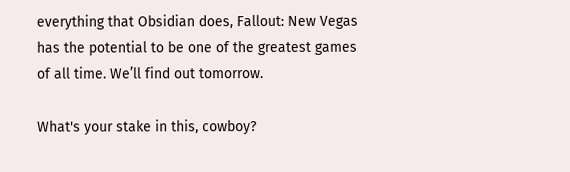everything that Obsidian does, Fallout: New Vegas has the potential to be one of the greatest games of all time. We’ll find out tomorrow.

What's your stake in this, cowboy?